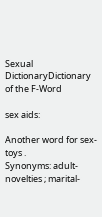Sexual DictionaryDictionary of the F-Word

sex aids:

Another word for sex-toys .
Synonyms: adult-novelties ; marital-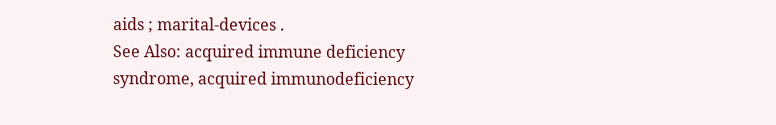aids ; marital-devices .
See Also: acquired immune deficiency syndrome, acquired immunodeficiency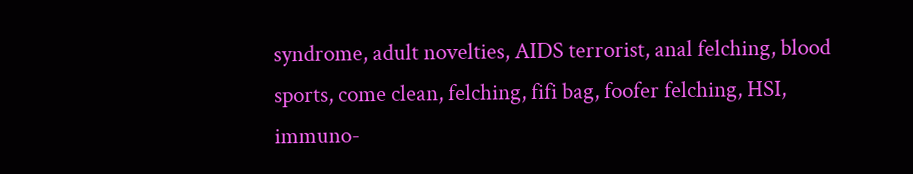syndrome, adult novelties, AIDS terrorist, anal felching, blood sports, come clean, felching, fifi bag, foofer felching, HSI, immuno-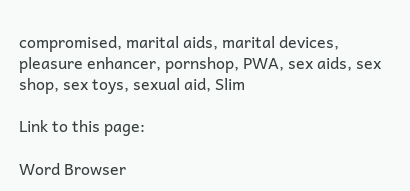compromised, marital aids, marital devices, pleasure enhancer, pornshop, PWA, sex aids, sex shop, sex toys, sexual aid, Slim

Link to this page:

Word Browser